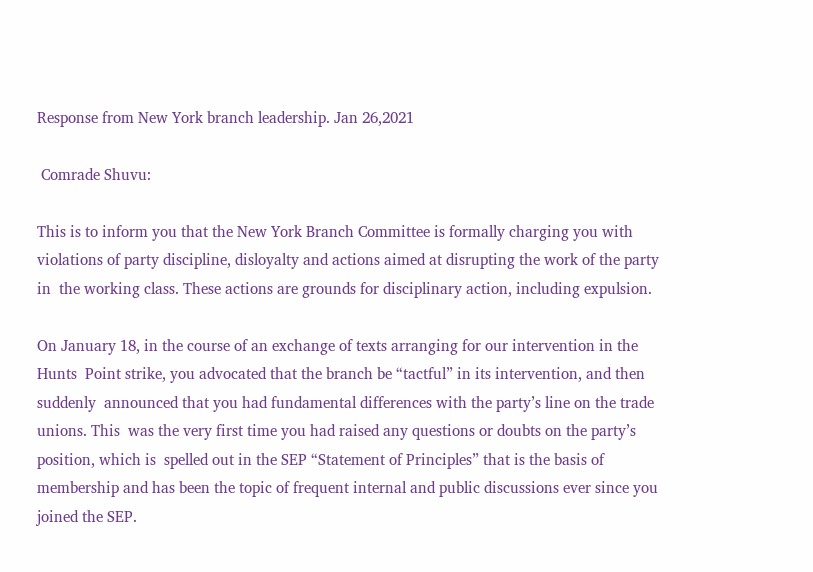Response from New York branch leadership. Jan 26,2021

 Comrade Shuvu:

This is to inform you that the New York Branch Committee is formally charging you with  violations of party discipline, disloyalty and actions aimed at disrupting the work of the party in  the working class. These actions are grounds for disciplinary action, including expulsion.

On January 18, in the course of an exchange of texts arranging for our intervention in the Hunts  Point strike, you advocated that the branch be “tactful” in its intervention, and then suddenly  announced that you had fundamental differences with the party’s line on the trade unions. This  was the very first time you had raised any questions or doubts on the party’s position, which is  spelled out in the SEP “Statement of Principles” that is the basis of membership and has been the topic of frequent internal and public discussions ever since you joined the SEP.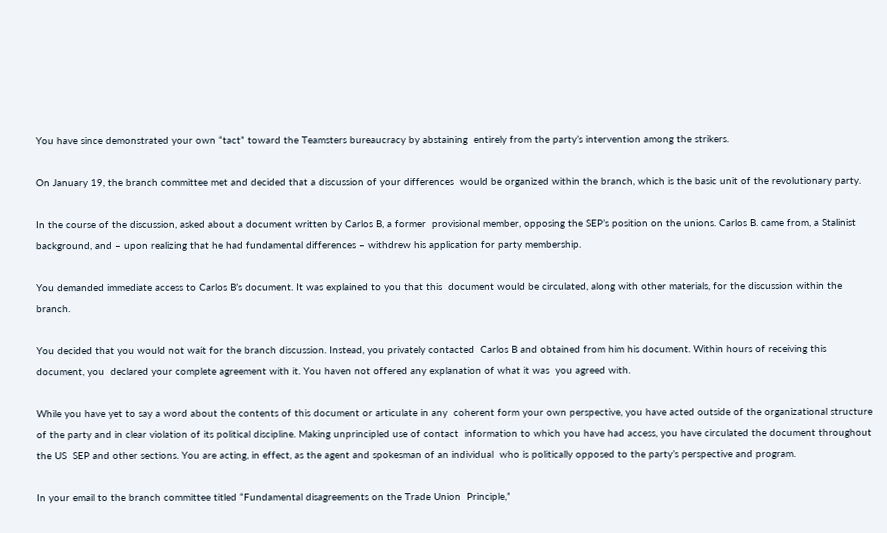You have since demonstrated your own “tact” toward the Teamsters bureaucracy by abstaining  entirely from the party’s intervention among the strikers.

On January 19, the branch committee met and decided that a discussion of your differences  would be organized within the branch, which is the basic unit of the revolutionary party.

In the course of the discussion, asked about a document written by Carlos B, a former  provisional member, opposing the SEP’s position on the unions. Carlos B. came from, a Stalinist background, and – upon realizing that he had fundamental differences – withdrew his application for party membership.

You demanded immediate access to Carlos B’s document. It was explained to you that this  document would be circulated, along with other materials, for the discussion within the branch.

You decided that you would not wait for the branch discussion. Instead, you privately contacted  Carlos B and obtained from him his document. Within hours of receiving this document, you  declared your complete agreement with it. You haven not offered any explanation of what it was  you agreed with.

While you have yet to say a word about the contents of this document or articulate in any  coherent form your own perspective, you have acted outside of the organizational structure of the party and in clear violation of its political discipline. Making unprincipled use of contact  information to which you have had access, you have circulated the document throughout the US  SEP and other sections. You are acting, in effect, as the agent and spokesman of an individual  who is politically opposed to the party’s perspective and program.

In your email to the branch committee titled “Fundamental disagreements on the Trade Union  Principle,”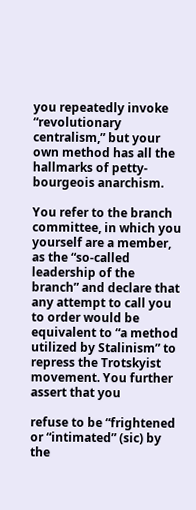you repeatedly invoke “revolutionary centralism,” but your own method has all the  hallmarks of petty-bourgeois anarchism.

You refer to the branch committee, in which you yourself are a member, as the “so-called  leadership of the branch” and declare that any attempt to call you to order would be equivalent to “a method utilized by Stalinism” to repress the Trotskyist movement. You further assert that you

refuse to be “frightened or “intimated” (sic) by the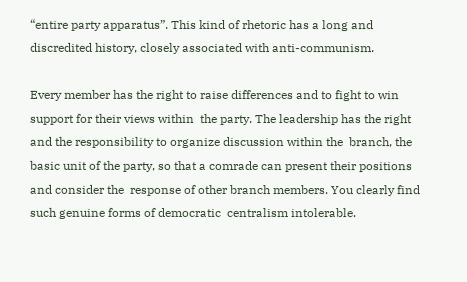“entire party apparatus”. This kind of rhetoric has a long and discredited history, closely associated with anti-communism.

Every member has the right to raise differences and to fight to win support for their views within  the party. The leadership has the right and the responsibility to organize discussion within the  branch, the basic unit of the party, so that a comrade can present their positions and consider the  response of other branch members. You clearly find such genuine forms of democratic  centralism intolerable.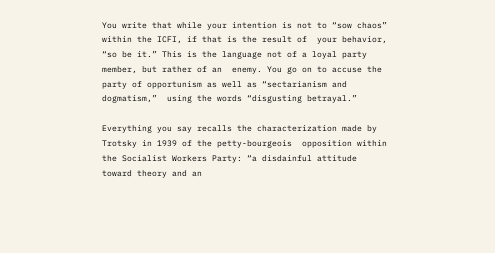You write that while your intention is not to “sow chaos” within the ICFI, if that is the result of  your behavior, “so be it.” This is the language not of a loyal party member, but rather of an  enemy. You go on to accuse the party of opportunism as well as “sectarianism and dogmatism,”  using the words “disgusting betrayal.”

Everything you say recalls the characterization made by Trotsky in 1939 of the petty-bourgeois  opposition within the Socialist Workers Party: “a disdainful attitude toward theory and an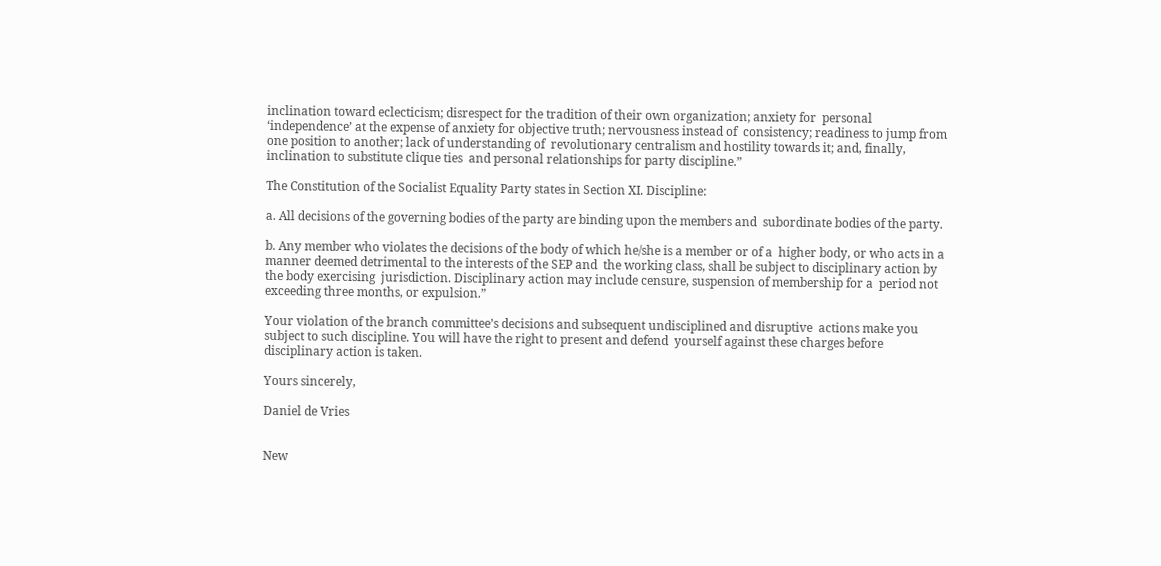inclination toward eclecticism; disrespect for the tradition of their own organization; anxiety for  personal ‘independence’ at the expense of anxiety for objective truth; nervousness instead of  consistency; readiness to jump from one position to another; lack of understanding of  revolutionary centralism and hostility towards it; and, finally, inclination to substitute clique ties  and personal relationships for party discipline.”

The Constitution of the Socialist Equality Party states in Section XI. Discipline:

a. All decisions of the governing bodies of the party are binding upon the members and  subordinate bodies of the party.

b. Any member who violates the decisions of the body of which he/she is a member or of a  higher body, or who acts in a manner deemed detrimental to the interests of the SEP and  the working class, shall be subject to disciplinary action by the body exercising  jurisdiction. Disciplinary action may include censure, suspension of membership for a  period not exceeding three months, or expulsion.”

Your violation of the branch committee’s decisions and subsequent undisciplined and disruptive  actions make you subject to such discipline. You will have the right to present and defend  yourself against these charges before disciplinary action is taken.

Yours sincerely,

Daniel de Vries


New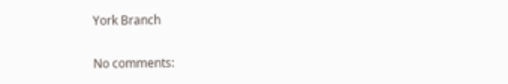York Branch

No comments: